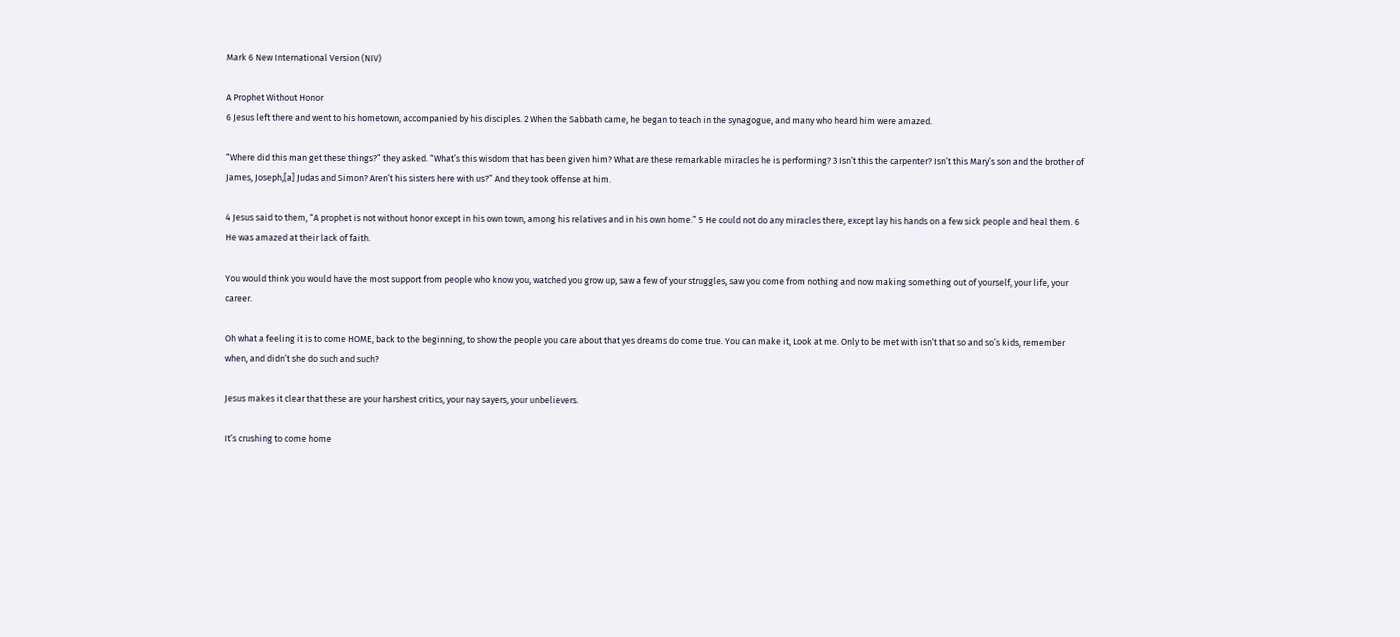Mark 6 New International Version (NIV)

A Prophet Without Honor
6 Jesus left there and went to his hometown, accompanied by his disciples. 2 When the Sabbath came, he began to teach in the synagogue, and many who heard him were amazed.

“Where did this man get these things?” they asked. “What’s this wisdom that has been given him? What are these remarkable miracles he is performing? 3 Isn’t this the carpenter? Isn’t this Mary’s son and the brother of James, Joseph,[a] Judas and Simon? Aren’t his sisters here with us?” And they took offense at him.

4 Jesus said to them, “A prophet is not without honor except in his own town, among his relatives and in his own home.” 5 He could not do any miracles there, except lay his hands on a few sick people and heal them. 6 He was amazed at their lack of faith.

You would think you would have the most support from people who know you, watched you grow up, saw a few of your struggles, saw you come from nothing and now making something out of yourself, your life, your career.

Oh what a feeling it is to come HOME, back to the beginning, to show the people you care about that yes dreams do come true. You can make it, Look at me. Only to be met with isn’t that so and so’s kids, remember when, and didn’t she do such and such?

Jesus makes it clear that these are your harshest critics, your nay sayers, your unbelievers.

It’s crushing to come home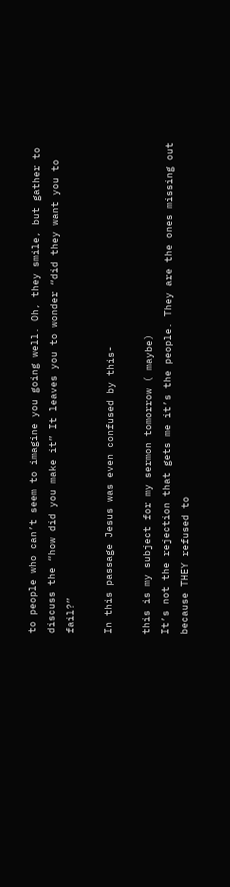to people who can’t seem to imagine you going well. Oh, they smile, but gather to discuss the “how did you make it” It leaves you to wonder “did they want you to fail?”

In this passage Jesus was even confused by this-

this is my subject for my sermon tomorrow ( maybe)
It’s not the rejection that gets me it’s the people. They are the ones missing out because THEY refused to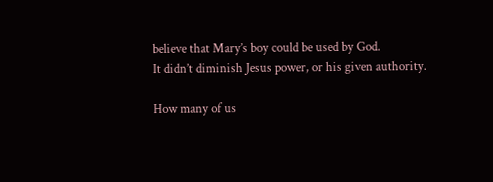believe that Mary’s boy could be used by God.
It didn’t diminish Jesus power, or his given authority.

How many of us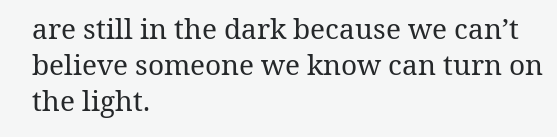are still in the dark because we can’t believe someone we know can turn on the light.